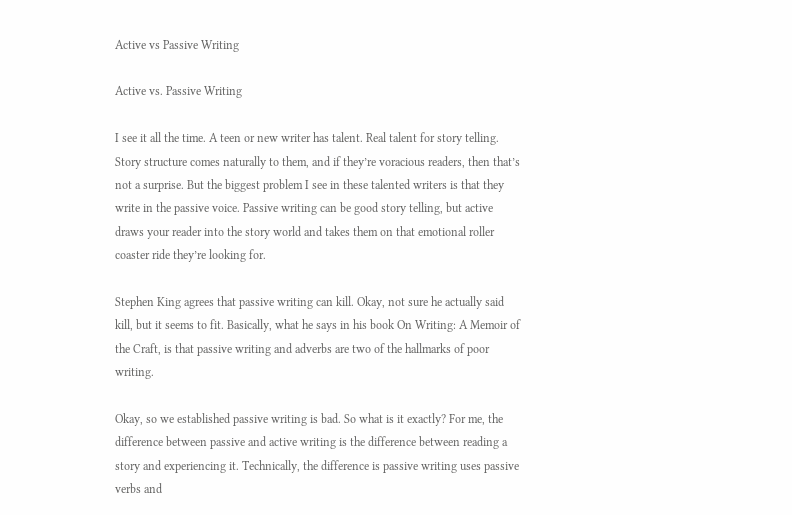Active vs Passive Writing

Active vs. Passive Writing

I see it all the time. A teen or new writer has talent. Real talent for story telling. Story structure comes naturally to them, and if they’re voracious readers, then that’s not a surprise. But the biggest problem I see in these talented writers is that they write in the passive voice. Passive writing can be good story telling, but active draws your reader into the story world and takes them on that emotional roller coaster ride they’re looking for.

Stephen King agrees that passive writing can kill. Okay, not sure he actually said kill, but it seems to fit. Basically, what he says in his book On Writing: A Memoir of the Craft, is that passive writing and adverbs are two of the hallmarks of poor writing.

Okay, so we established passive writing is bad. So what is it exactly? For me, the difference between passive and active writing is the difference between reading a story and experiencing it. Technically, the difference is passive writing uses passive verbs and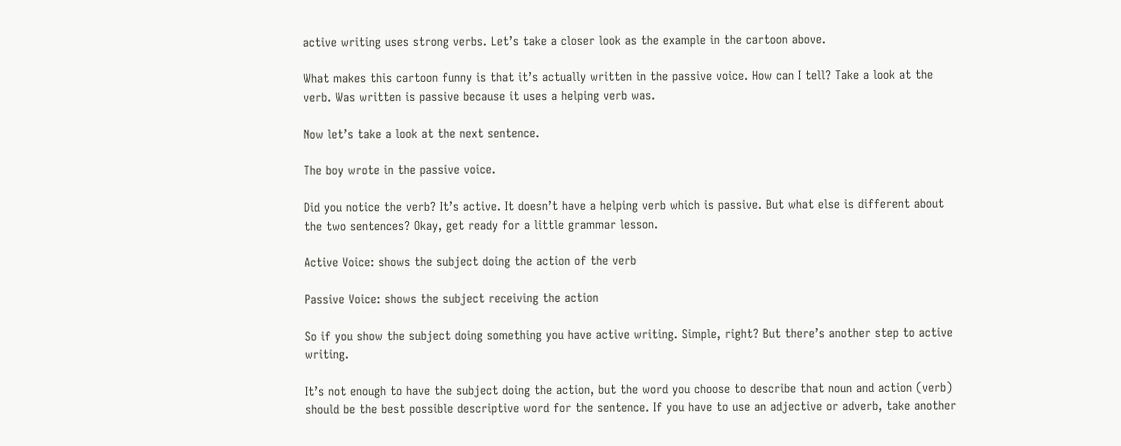active writing uses strong verbs. Let’s take a closer look as the example in the cartoon above.

What makes this cartoon funny is that it’s actually written in the passive voice. How can I tell? Take a look at the verb. Was written is passive because it uses a helping verb was.

Now let’s take a look at the next sentence.

The boy wrote in the passive voice.

Did you notice the verb? It’s active. It doesn’t have a helping verb which is passive. But what else is different about the two sentences? Okay, get ready for a little grammar lesson.

Active Voice: shows the subject doing the action of the verb

Passive Voice: shows the subject receiving the action

So if you show the subject doing something you have active writing. Simple, right? But there’s another step to active writing.

It’s not enough to have the subject doing the action, but the word you choose to describe that noun and action (verb) should be the best possible descriptive word for the sentence. If you have to use an adjective or adverb, take another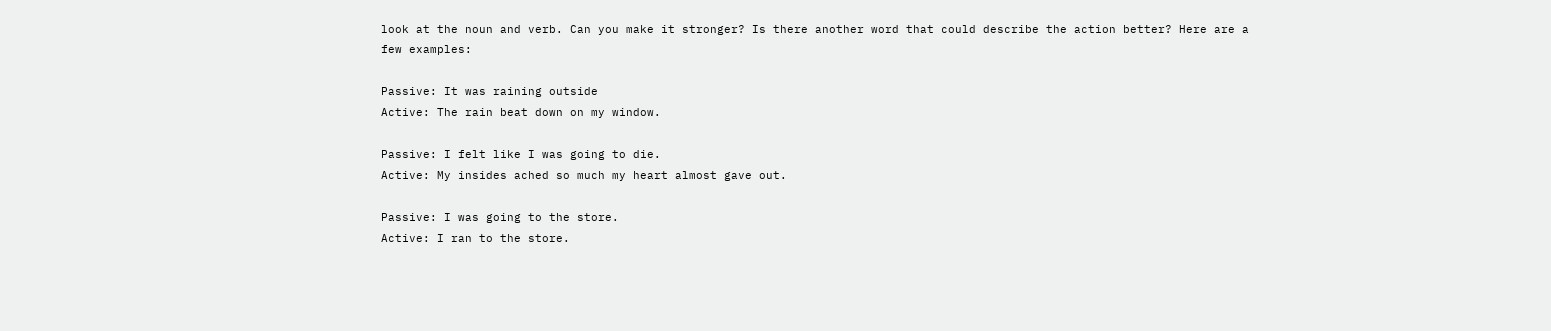look at the noun and verb. Can you make it stronger? Is there another word that could describe the action better? Here are a few examples:

Passive: It was raining outside
Active: The rain beat down on my window.

Passive: I felt like I was going to die.
Active: My insides ached so much my heart almost gave out.

Passive: I was going to the store.
Active: I ran to the store.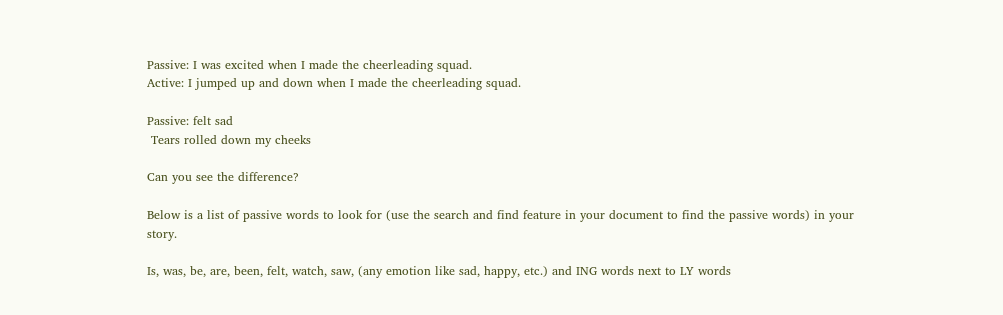Passive: I was excited when I made the cheerleading squad.
Active: I jumped up and down when I made the cheerleading squad.

Passive: felt sad
 Tears rolled down my cheeks

Can you see the difference?

Below is a list of passive words to look for (use the search and find feature in your document to find the passive words) in your story.

Is, was, be, are, been, felt, watch, saw, (any emotion like sad, happy, etc.) and ING words next to LY words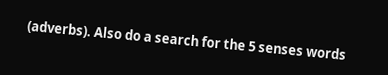(adverbs). Also do a search for the 5 senses words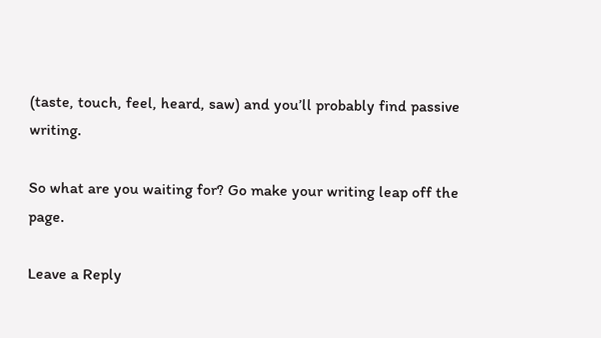(taste, touch, feel, heard, saw) and you’ll probably find passive writing.

So what are you waiting for? Go make your writing leap off the page.

Leave a Reply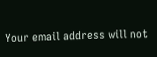Your email address will not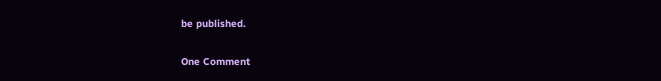be published.

One Comment